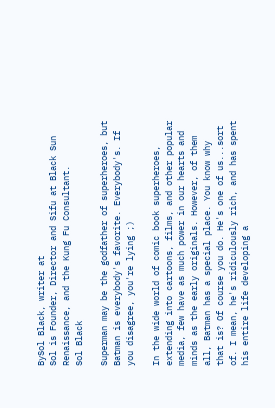BySol Black, writer at
Sol is Founder, Director and Sifu at Black Sun Renaissance, and the Kung Fu Consultant.
Sol Black

Superman may be the godfather of superheroes, but Batman is everybody's favorite. Everybody's. If you disagree, you're lying ;)

In the wide world of comic book superheroes, extending into cartoons, films, and other popular media, few have as much power in our hearts and minds as the early originals. However, of them all, Batman has a special place. You know why that is? Of course you do. He's one of us...sort of. I mean, he's ridiculously rich, and has spent his entire life developing a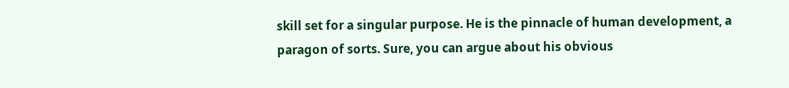skill set for a singular purpose. He is the pinnacle of human development, a paragon of sorts. Sure, you can argue about his obvious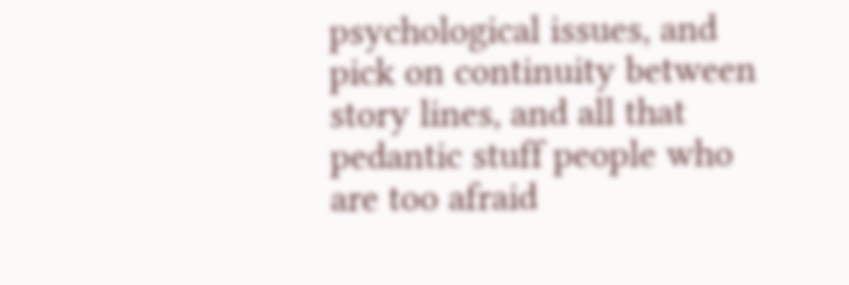psychological issues, and pick on continuity between story lines, and all that pedantic stuff people who are too afraid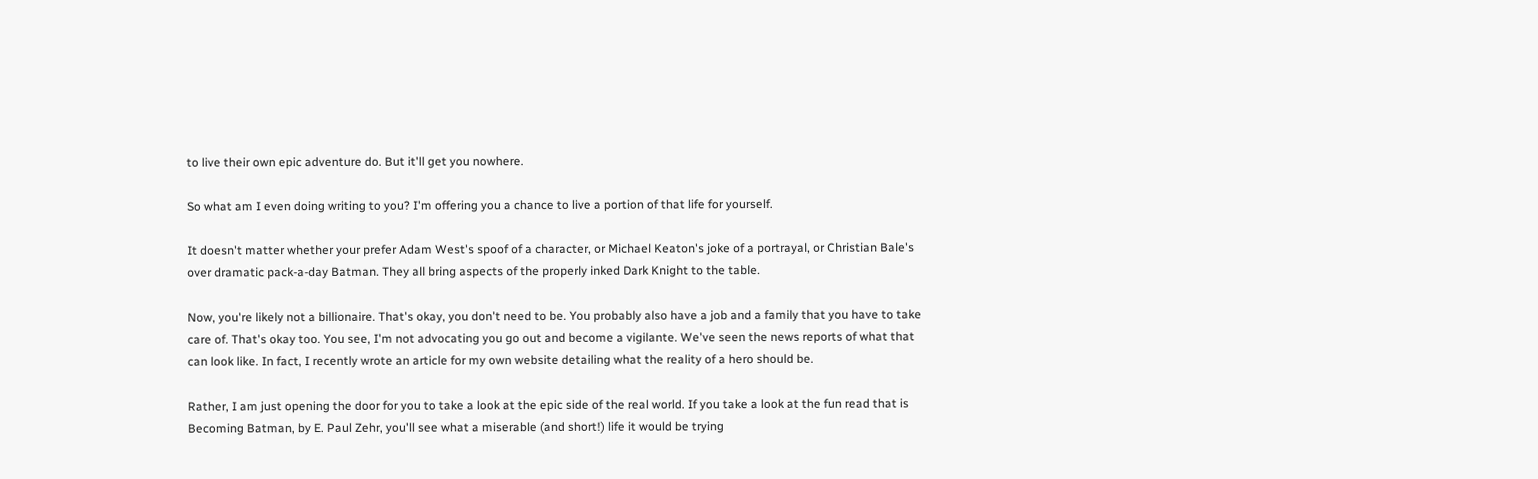to live their own epic adventure do. But it'll get you nowhere.

So what am I even doing writing to you? I'm offering you a chance to live a portion of that life for yourself.

It doesn't matter whether your prefer Adam West's spoof of a character, or Michael Keaton's joke of a portrayal, or Christian Bale's over dramatic pack-a-day Batman. They all bring aspects of the properly inked Dark Knight to the table.

Now, you're likely not a billionaire. That's okay, you don't need to be. You probably also have a job and a family that you have to take care of. That's okay too. You see, I'm not advocating you go out and become a vigilante. We've seen the news reports of what that can look like. In fact, I recently wrote an article for my own website detailing what the reality of a hero should be.

Rather, I am just opening the door for you to take a look at the epic side of the real world. If you take a look at the fun read that is Becoming Batman, by E. Paul Zehr, you'll see what a miserable (and short!) life it would be trying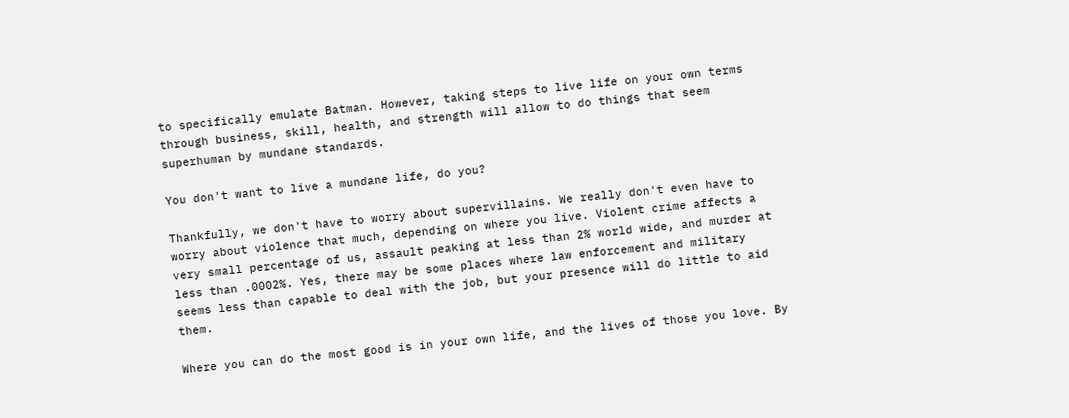to specifically emulate Batman. However, taking steps to live life on your own terms through business, skill, health, and strength will allow to do things that seem superhuman by mundane standards.

You don't want to live a mundane life, do you?

Thankfully, we don't have to worry about supervillains. We really don't even have to worry about violence that much, depending on where you live. Violent crime affects a very small percentage of us, assault peaking at less than 2% world wide, and murder at less than .0002%. Yes, there may be some places where law enforcement and military seems less than capable to deal with the job, but your presence will do little to aid them.

Where you can do the most good is in your own life, and the lives of those you love. By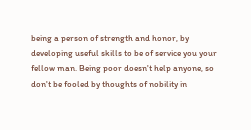being a person of strength and honor, by developing useful skills to be of service you your fellow man. Being poor doesn't help anyone, so don't be fooled by thoughts of nobility in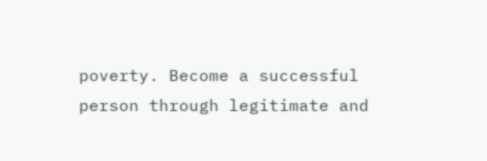poverty. Become a successful person through legitimate and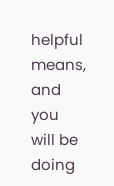helpful means, and you will be doing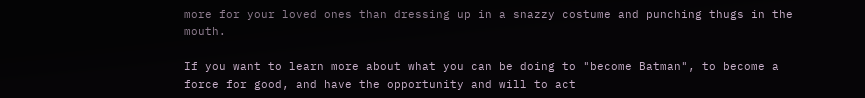more for your loved ones than dressing up in a snazzy costume and punching thugs in the mouth.

If you want to learn more about what you can be doing to "become Batman", to become a force for good, and have the opportunity and will to act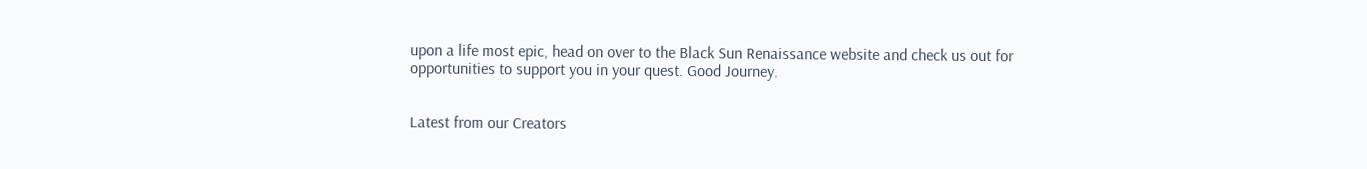upon a life most epic, head on over to the Black Sun Renaissance website and check us out for opportunities to support you in your quest. Good Journey.


Latest from our Creators